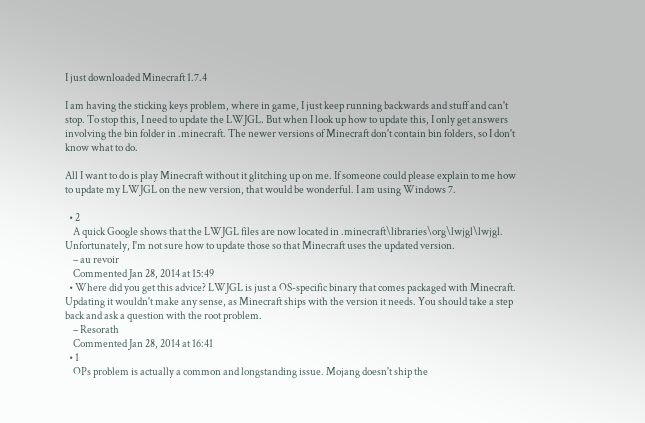I just downloaded Minecraft 1.7.4

I am having the sticking keys problem, where in game, I just keep running backwards and stuff and can't stop. To stop this, I need to update the LWJGL. But when I look up how to update this, I only get answers involving the bin folder in .minecraft. The newer versions of Minecraft don't contain bin folders, so I don't know what to do.

All I want to do is play Minecraft without it glitching up on me. If someone could please explain to me how to update my LWJGL on the new version, that would be wonderful. I am using Windows 7.

  • 2
    A quick Google shows that the LWJGL files are now located in .minecraft\libraries\org\lwjgl\lwjgl. Unfortunately, I'm not sure how to update those so that Minecraft uses the updated version.
    – au revoir
    Commented Jan 28, 2014 at 15:49
  • Where did you get this advice? LWJGL is just a OS-specific binary that comes packaged with Minecraft. Updating it wouldn't make any sense, as Minecraft ships with the version it needs. You should take a step back and ask a question with the root problem.
    – Resorath
    Commented Jan 28, 2014 at 16:41
  • 1
    OPs problem is actually a common and longstanding issue. Mojang doesn't ship the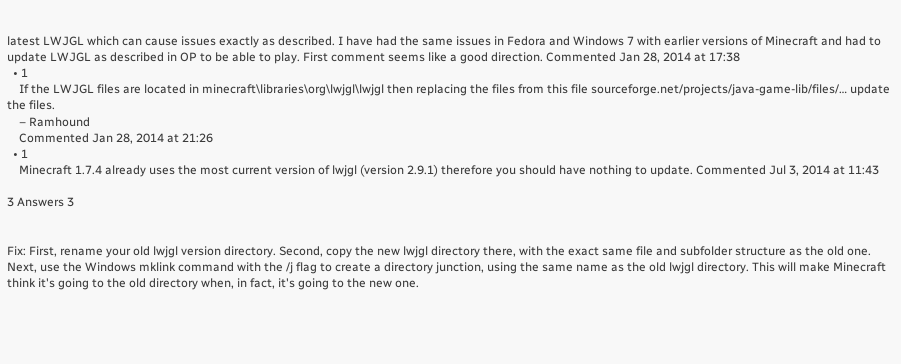latest LWJGL which can cause issues exactly as described. I have had the same issues in Fedora and Windows 7 with earlier versions of Minecraft and had to update LWJGL as described in OP to be able to play. First comment seems like a good direction. Commented Jan 28, 2014 at 17:38
  • 1
    If the LWJGL files are located in minecraft\libraries\org\lwjgl\lwjgl then replacing the files from this file sourceforge.net/projects/java-game-lib/files/… update the files.
    – Ramhound
    Commented Jan 28, 2014 at 21:26
  • 1
    Minecraft 1.7.4 already uses the most current version of lwjgl (version 2.9.1) therefore you should have nothing to update. Commented Jul 3, 2014 at 11:43

3 Answers 3


Fix: First, rename your old lwjgl version directory. Second, copy the new lwjgl directory there, with the exact same file and subfolder structure as the old one. Next, use the Windows mklink command with the /j flag to create a directory junction, using the same name as the old lwjgl directory. This will make Minecraft think it's going to the old directory when, in fact, it's going to the new one.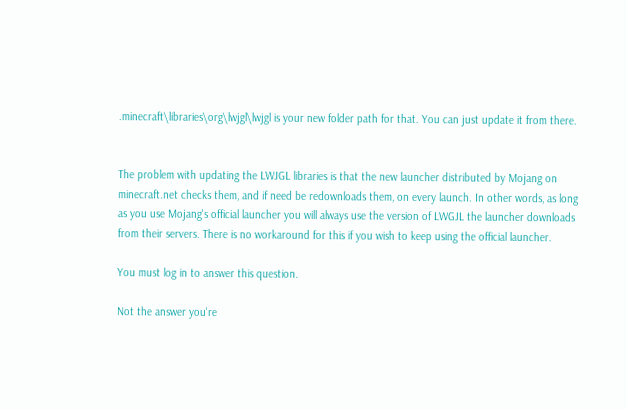.minecraft\libraries\org\lwjgl\lwjgl is your new folder path for that. You can just update it from there.


The problem with updating the LWJGL libraries is that the new launcher distributed by Mojang on minecraft.net checks them, and if need be redownloads them, on every launch. In other words, as long as you use Mojang's official launcher you will always use the version of LWGJL the launcher downloads from their servers. There is no workaround for this if you wish to keep using the official launcher.

You must log in to answer this question.

Not the answer you're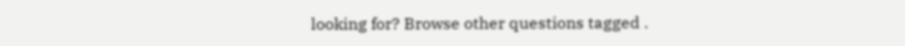looking for? Browse other questions tagged .